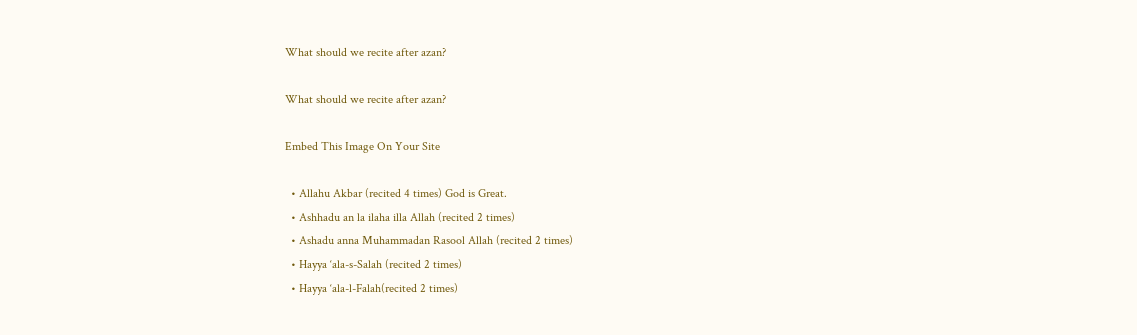What should we recite after azan?

What should we recite after azan?

Embed This Image On Your Site

  • Allahu Akbar (recited 4 times) God is Great.
  • Ashhadu an la ilaha illa Allah (recited 2 times)
  • Ashadu anna Muhammadan Rasool Allah (recited 2 times)
  • Hayya ‘ala-s-Salah (recited 2 times)
  • Hayya ‘ala-l-Falah(recited 2 times)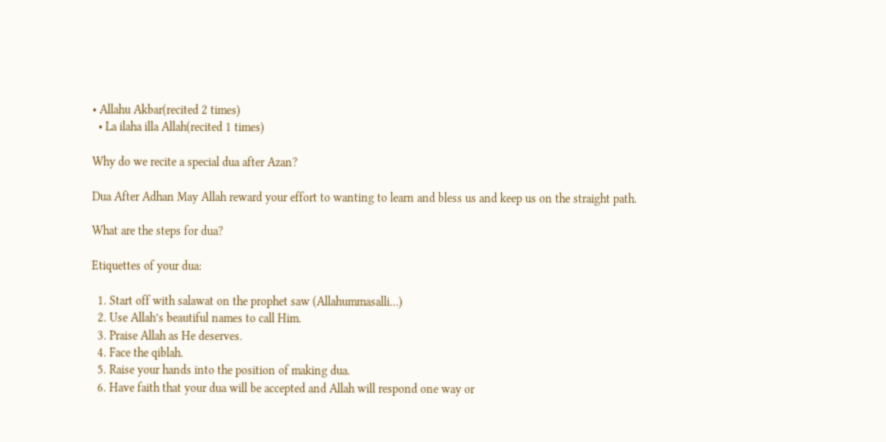• Allahu Akbar(recited 2 times)
  • La ilaha illa Allah(recited 1 times)

Why do we recite a special dua after Azan?

Dua After Adhan May Allah reward your effort to wanting to learn and bless us and keep us on the straight path.

What are the steps for dua?

Etiquettes of your dua:

  1. Start off with salawat on the prophet saw (Allahummasalli…)
  2. Use Allah’s beautiful names to call Him.
  3. Praise Allah as He deserves.
  4. Face the qiblah.
  5. Raise your hands into the position of making dua.
  6. Have faith that your dua will be accepted and Allah will respond one way or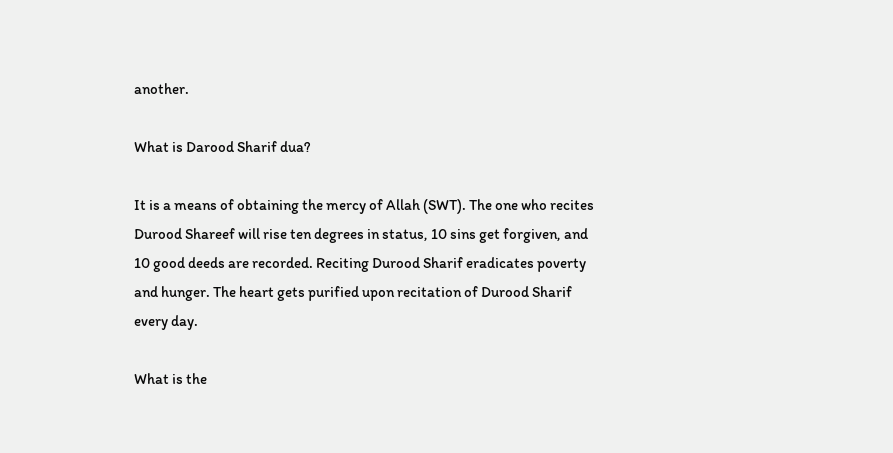another.

What is Darood Sharif dua?

It is a means of obtaining the mercy of Allah (SWT). The one who recites Durood Shareef will rise ten degrees in status, 10 sins get forgiven, and 10 good deeds are recorded. Reciting Durood Sharif eradicates poverty and hunger. The heart gets purified upon recitation of Durood Sharif every day.

What is the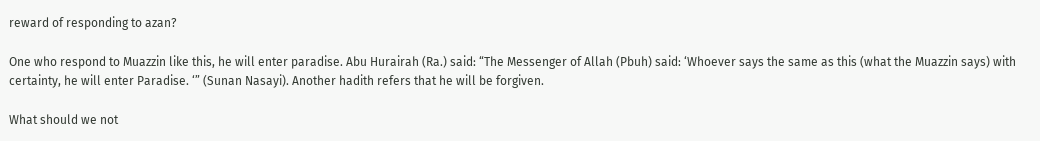reward of responding to azan?

One who respond to Muazzin like this, he will enter paradise. Abu Hurairah (Ra.) said: “The Messenger of Allah (Pbuh) said: ‘Whoever says the same as this (what the Muazzin says) with certainty, he will enter Paradise. ‘” (Sunan Nasayi). Another hadith refers that he will be forgiven.

What should we not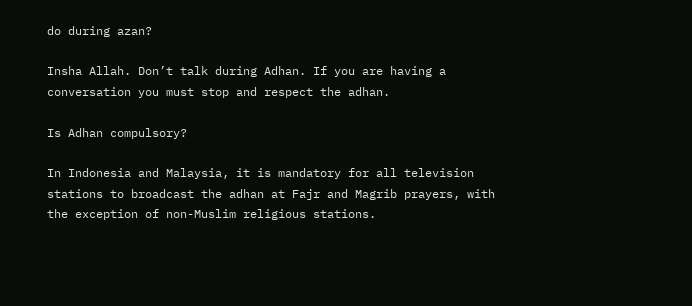do during azan?

Insha Allah. Don’t talk during Adhan. If you are having a conversation you must stop and respect the adhan.

Is Adhan compulsory?

In Indonesia and Malaysia, it is mandatory for all television stations to broadcast the adhan at Fajr and Magrib prayers, with the exception of non-Muslim religious stations.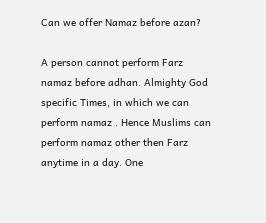Can we offer Namaz before azan?

A person cannot perform Farz namaz before adhan. Almighty God specific Times, in which we can perform namaz . Hence Muslims can perform namaz other then Farz anytime in a day. One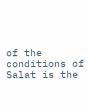of the conditions of Salat is the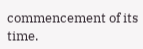commencement of its time.